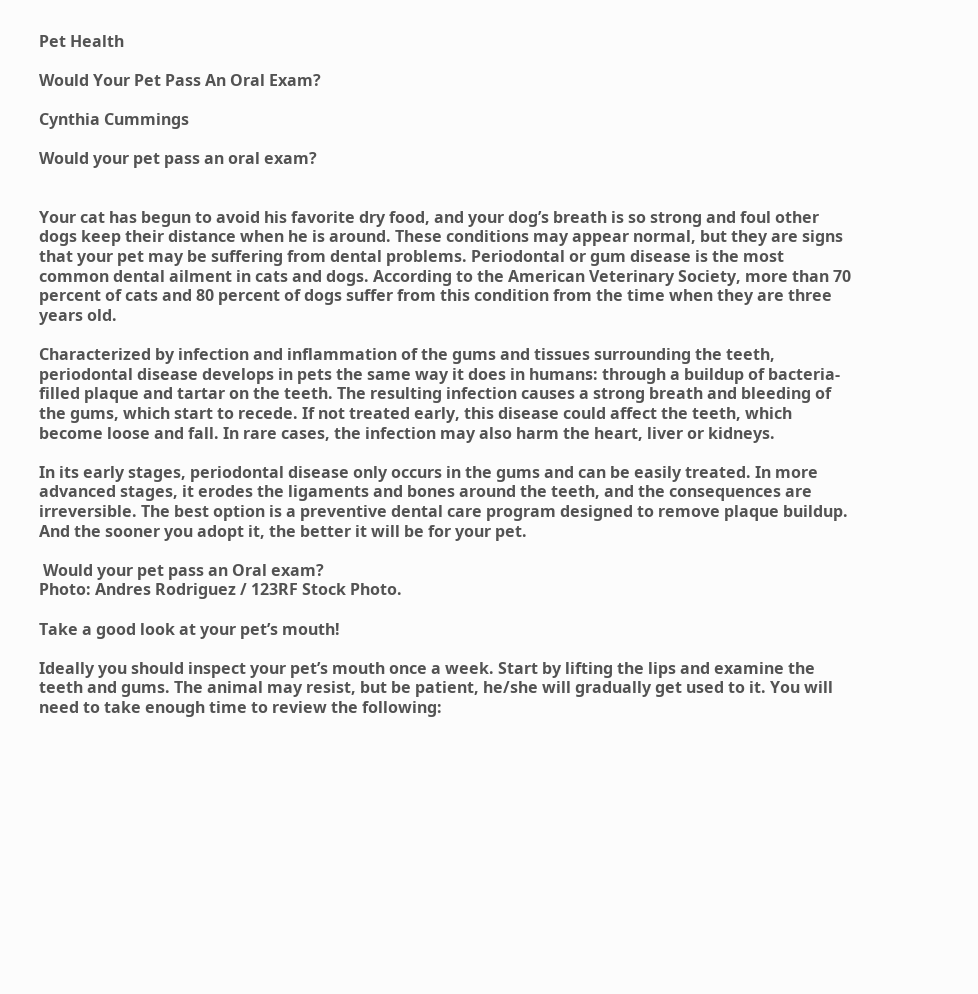Pet Health

Would Your Pet Pass An Oral Exam?

Cynthia Cummings

Would your pet pass an oral exam?


Your cat has begun to avoid his favorite dry food, and your dog’s breath is so strong and foul other dogs keep their distance when he is around. These conditions may appear normal, but they are signs that your pet may be suffering from dental problems. Periodontal or gum disease is the most common dental ailment in cats and dogs. According to the American Veterinary Society, more than 70 percent of cats and 80 percent of dogs suffer from this condition from the time when they are three years old.

Characterized by infection and inflammation of the gums and tissues surrounding the teeth, periodontal disease develops in pets the same way it does in humans: through a buildup of bacteria-filled plaque and tartar on the teeth. The resulting infection causes a strong breath and bleeding of the gums, which start to recede. If not treated early, this disease could affect the teeth, which become loose and fall. In rare cases, the infection may also harm the heart, liver or kidneys.

In its early stages, periodontal disease only occurs in the gums and can be easily treated. In more advanced stages, it erodes the ligaments and bones around the teeth, and the consequences are irreversible. The best option is a preventive dental care program designed to remove plaque buildup. And the sooner you adopt it, the better it will be for your pet.

 Would your pet pass an Oral exam?
Photo: Andres Rodriguez / 123RF Stock Photo.

Take a good look at your pet’s mouth!

Ideally you should inspect your pet’s mouth once a week. Start by lifting the lips and examine the teeth and gums. The animal may resist, but be patient, he/she will gradually get used to it. You will need to take enough time to review the following: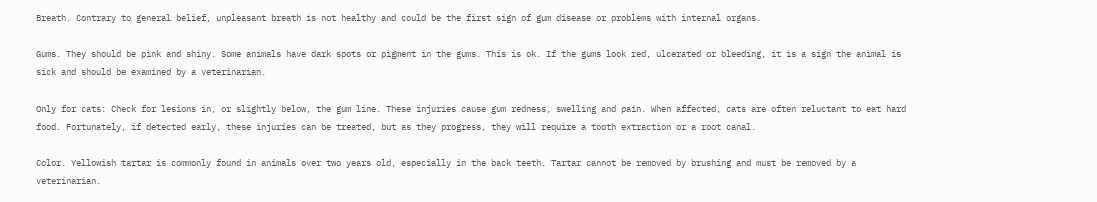Breath. Contrary to general belief, unpleasant breath is not healthy and could be the first sign of gum disease or problems with internal organs.

Gums. They should be pink and shiny. Some animals have dark spots or pigment in the gums. This is ok. If the gums look red, ulcerated or bleeding, it is a sign the animal is sick and should be examined by a veterinarian.

Only for cats: Check for lesions in, or slightly below, the gum line. These injuries cause gum redness, swelling and pain. When affected, cats are often reluctant to eat hard food. Fortunately, if detected early, these injuries can be treated, but as they progress, they will require a tooth extraction or a root canal.

Color. Yellowish tartar is commonly found in animals over two years old, especially in the back teeth. Tartar cannot be removed by brushing and must be removed by a veterinarian.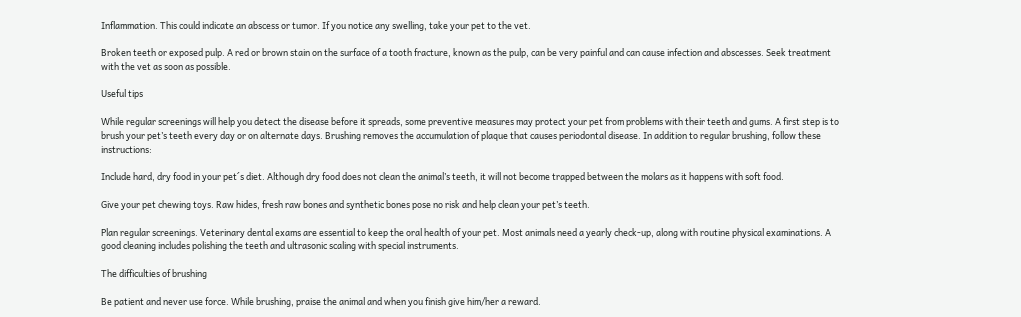Inflammation. This could indicate an abscess or tumor. If you notice any swelling, take your pet to the vet.

Broken teeth or exposed pulp. A red or brown stain on the surface of a tooth fracture, known as the pulp, can be very painful and can cause infection and abscesses. Seek treatment with the vet as soon as possible.

Useful tips

While regular screenings will help you detect the disease before it spreads, some preventive measures may protect your pet from problems with their teeth and gums. A first step is to brush your pet’s teeth every day or on alternate days. Brushing removes the accumulation of plaque that causes periodontal disease. In addition to regular brushing, follow these instructions:

Include hard, dry food in your pet´s diet. Although dry food does not clean the animal’s teeth, it will not become trapped between the molars as it happens with soft food.

Give your pet chewing toys. Raw hides, fresh raw bones and synthetic bones pose no risk and help clean your pet’s teeth.

Plan regular screenings. Veterinary dental exams are essential to keep the oral health of your pet. Most animals need a yearly check-up, along with routine physical examinations. A good cleaning includes polishing the teeth and ultrasonic scaling with special instruments.

The difficulties of brushing

Be patient and never use force. While brushing, praise the animal and when you finish give him/her a reward.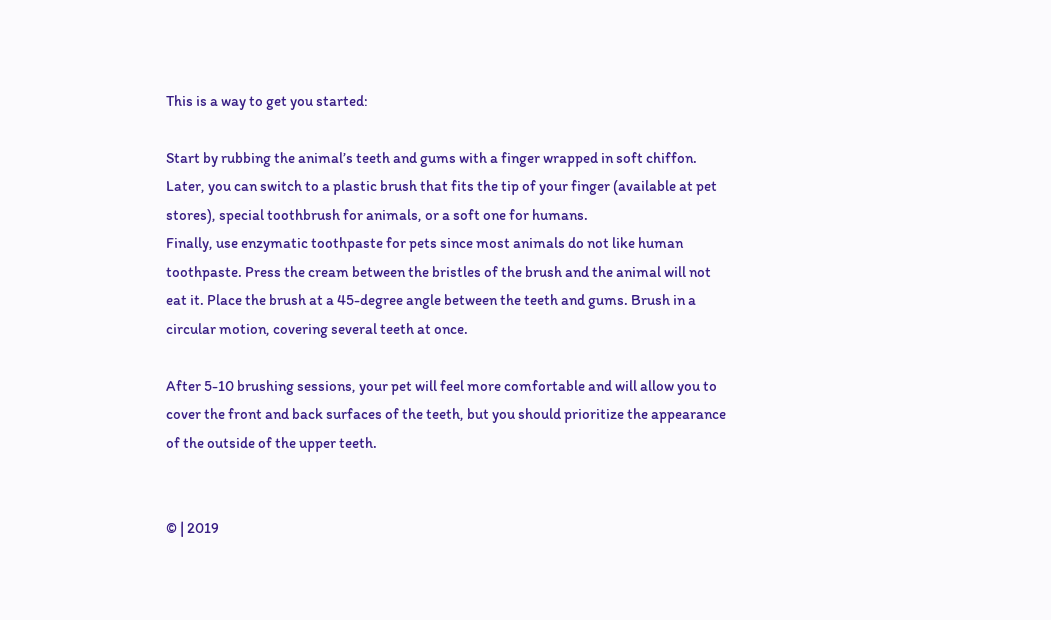This is a way to get you started:

Start by rubbing the animal’s teeth and gums with a finger wrapped in soft chiffon.
Later, you can switch to a plastic brush that fits the tip of your finger (available at pet stores), special toothbrush for animals, or a soft one for humans.
Finally, use enzymatic toothpaste for pets since most animals do not like human toothpaste. Press the cream between the bristles of the brush and the animal will not eat it. Place the brush at a 45-degree angle between the teeth and gums. Brush in a circular motion, covering several teeth at once.

After 5-10 brushing sessions, your pet will feel more comfortable and will allow you to cover the front and back surfaces of the teeth, but you should prioritize the appearance of the outside of the upper teeth.


© | 2019